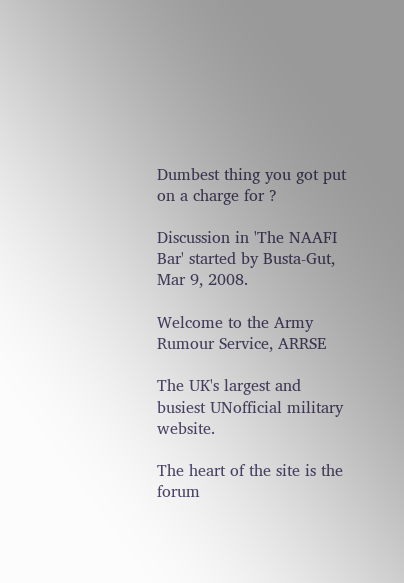Dumbest thing you got put on a charge for ?

Discussion in 'The NAAFI Bar' started by Busta-Gut, Mar 9, 2008.

Welcome to the Army Rumour Service, ARRSE

The UK's largest and busiest UNofficial military website.

The heart of the site is the forum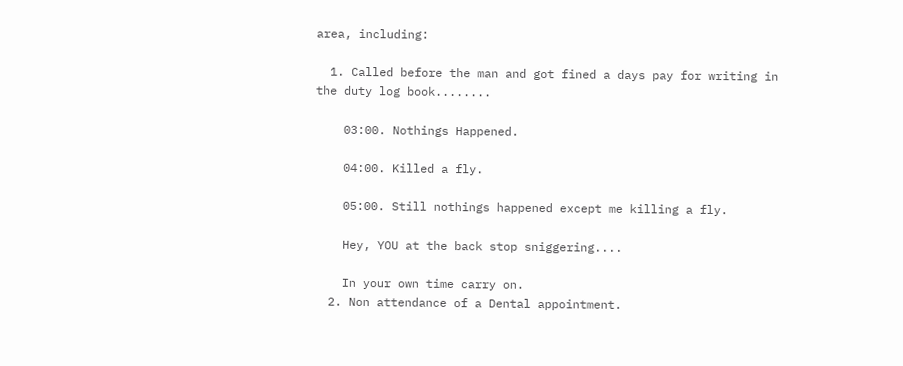area, including:

  1. Called before the man and got fined a days pay for writing in the duty log book........

    03:00. Nothings Happened.

    04:00. Killed a fly.

    05:00. Still nothings happened except me killing a fly.

    Hey, YOU at the back stop sniggering....

    In your own time carry on.
  2. Non attendance of a Dental appointment.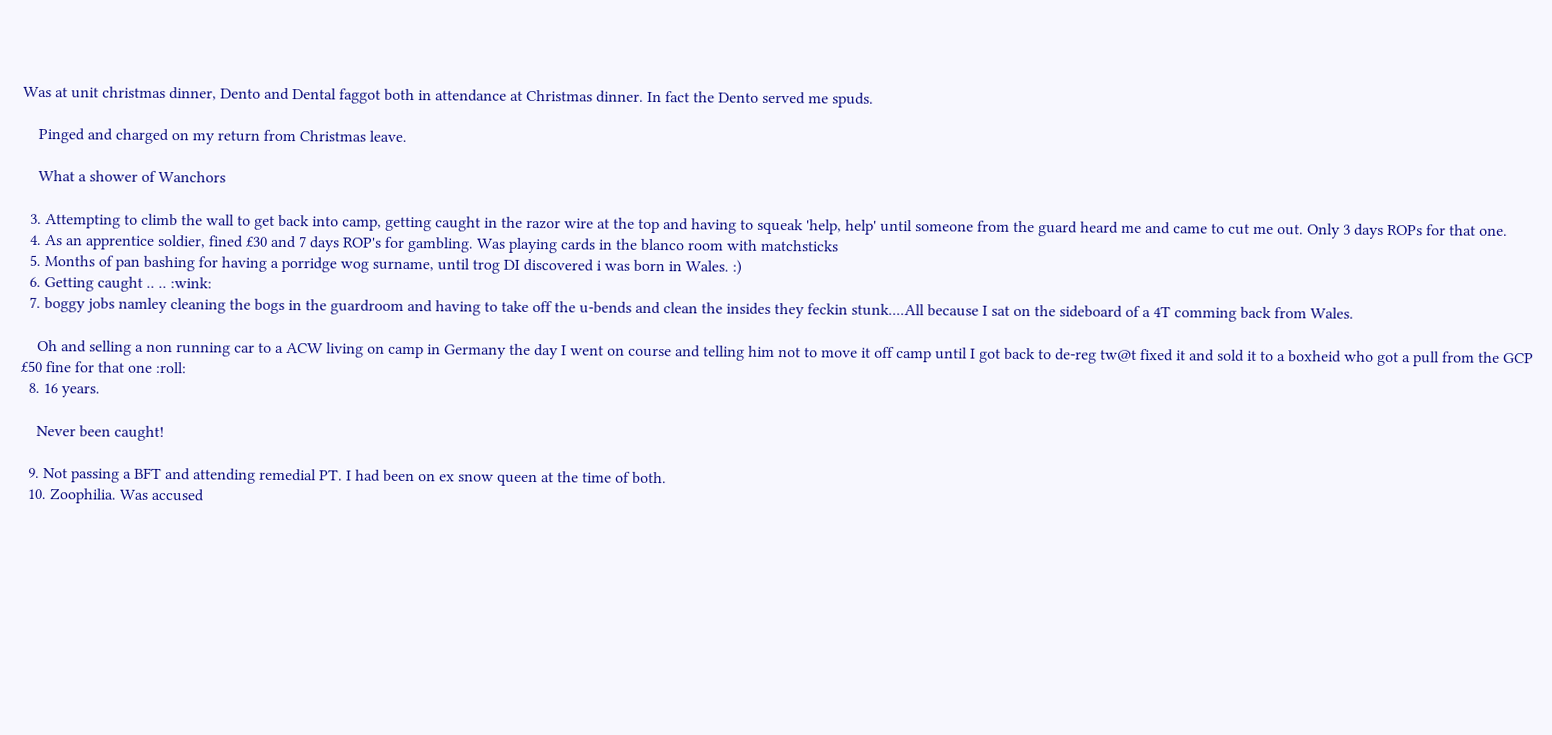Was at unit christmas dinner, Dento and Dental faggot both in attendance at Christmas dinner. In fact the Dento served me spuds.

    Pinged and charged on my return from Christmas leave.

    What a shower of Wanchors

  3. Attempting to climb the wall to get back into camp, getting caught in the razor wire at the top and having to squeak 'help, help' until someone from the guard heard me and came to cut me out. Only 3 days ROPs for that one.
  4. As an apprentice soldier, fined £30 and 7 days ROP's for gambling. Was playing cards in the blanco room with matchsticks
  5. Months of pan bashing for having a porridge wog surname, until trog DI discovered i was born in Wales. :)
  6. Getting caught .. .. :wink:
  7. boggy jobs namley cleaning the bogs in the guardroom and having to take off the u-bends and clean the insides they feckin stunk....All because I sat on the sideboard of a 4T comming back from Wales.

    Oh and selling a non running car to a ACW living on camp in Germany the day I went on course and telling him not to move it off camp until I got back to de-reg tw@t fixed it and sold it to a boxheid who got a pull from the GCP £50 fine for that one :roll:
  8. 16 years.

    Never been caught!

  9. Not passing a BFT and attending remedial PT. I had been on ex snow queen at the time of both.
  10. Zoophilia. Was accused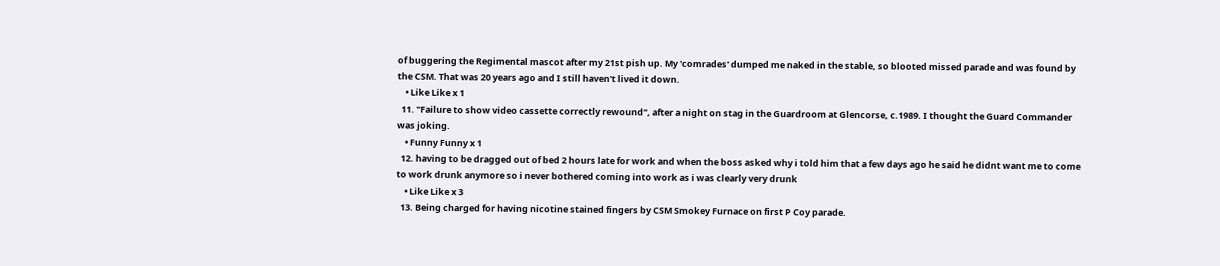of buggering the Regimental mascot after my 21st pish up. My 'comrades' dumped me naked in the stable, so blooted missed parade and was found by the CSM. That was 20 years ago and I still haven't lived it down.
    • Like Like x 1
  11. "Failure to show video cassette correctly rewound", after a night on stag in the Guardroom at Glencorse, c.1989. I thought the Guard Commander was joking.
    • Funny Funny x 1
  12. having to be dragged out of bed 2 hours late for work and when the boss asked why i told him that a few days ago he said he didnt want me to come to work drunk anymore so i never bothered coming into work as i was clearly very drunk
    • Like Like x 3
  13. Being charged for having nicotine stained fingers by CSM Smokey Furnace on first P Coy parade.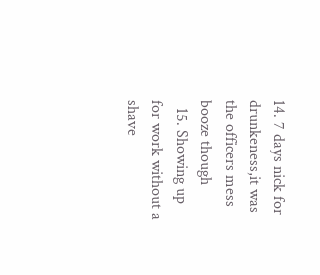14. 7 days nick for drunkeness,it was the officers mess booze though
  15. Showing up for work without a shave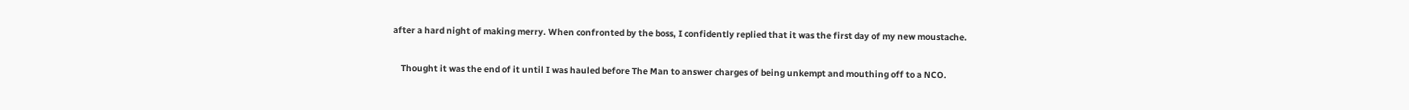after a hard night of making merry. When confronted by the boss, I confidently replied that it was the first day of my new moustache.

    Thought it was the end of it until I was hauled before The Man to answer charges of being unkempt and mouthing off to a NCO.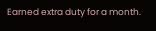Earned extra duty for a month.